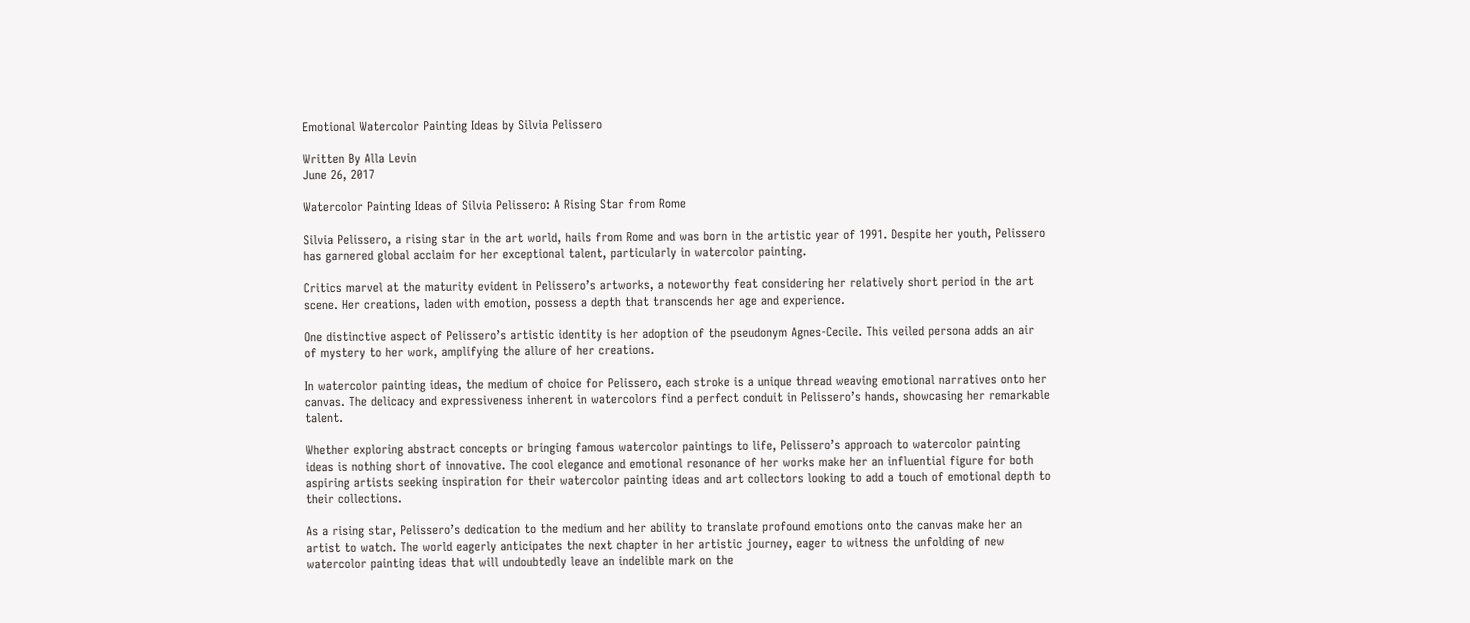Emotional Watercolor Painting Ideas by Silvia Pelissero

Written By Alla Levin
June 26, 2017

Watercolor Painting Ideas of Silvia Pelissero: A Rising Star from Rome

Silvia Pelissero, a rising star in the art world, hails from Rome and was born in the artistic year of 1991. Despite her youth, Pelissero has garnered global acclaim for her exceptional talent, particularly in watercolor painting.

Critics marvel at the maturity evident in Pelissero’s artworks, a noteworthy feat considering her relatively short period in the art scene. Her creations, laden with emotion, possess a depth that transcends her age and experience.

One distinctive aspect of Pelissero’s artistic identity is her adoption of the pseudonym Agnes-Cecile. This veiled persona adds an air of mystery to her work, amplifying the allure of her creations.

In watercolor painting ideas, the medium of choice for Pelissero, each stroke is a unique thread weaving emotional narratives onto her canvas. The delicacy and expressiveness inherent in watercolors find a perfect conduit in Pelissero’s hands, showcasing her remarkable talent.

Whether exploring abstract concepts or bringing famous watercolor paintings to life, Pelissero’s approach to watercolor painting ideas is nothing short of innovative. The cool elegance and emotional resonance of her works make her an influential figure for both aspiring artists seeking inspiration for their watercolor painting ideas and art collectors looking to add a touch of emotional depth to their collections.

As a rising star, Pelissero’s dedication to the medium and her ability to translate profound emotions onto the canvas make her an artist to watch. The world eagerly anticipates the next chapter in her artistic journey, eager to witness the unfolding of new watercolor painting ideas that will undoubtedly leave an indelible mark on the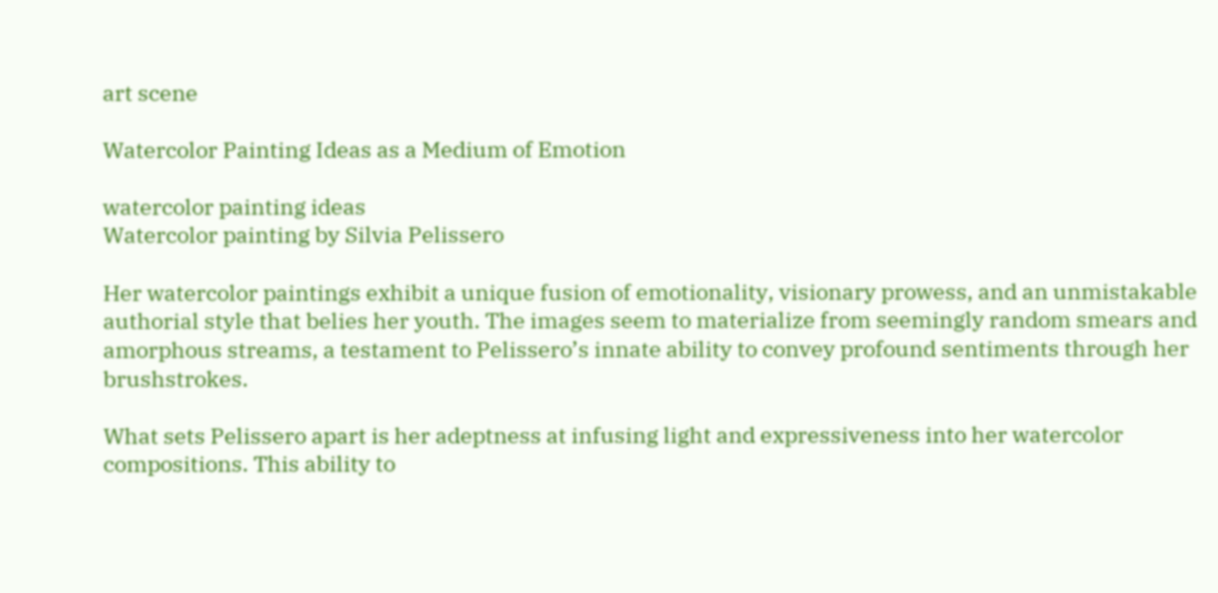art scene

Watercolor Painting Ideas as a Medium of Emotion

watercolor painting ideas
Watercolor painting by Silvia Pelissero

Her watercolor paintings exhibit a unique fusion of emotionality, visionary prowess, and an unmistakable authorial style that belies her youth. The images seem to materialize from seemingly random smears and amorphous streams, a testament to Pelissero’s innate ability to convey profound sentiments through her brushstrokes.

What sets Pelissero apart is her adeptness at infusing light and expressiveness into her watercolor compositions. This ability to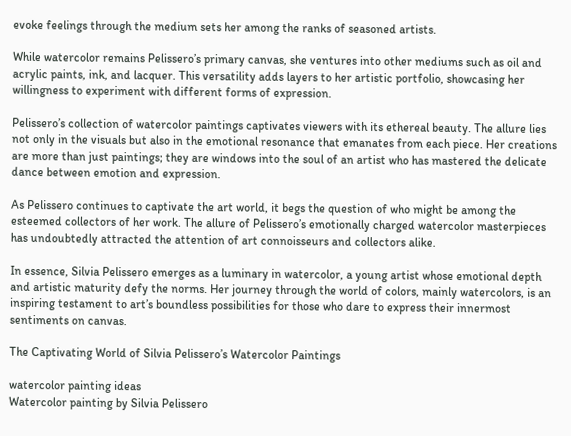evoke feelings through the medium sets her among the ranks of seasoned artists.

While watercolor remains Pelissero’s primary canvas, she ventures into other mediums such as oil and acrylic paints, ink, and lacquer. This versatility adds layers to her artistic portfolio, showcasing her willingness to experiment with different forms of expression.

Pelissero’s collection of watercolor paintings captivates viewers with its ethereal beauty. The allure lies not only in the visuals but also in the emotional resonance that emanates from each piece. Her creations are more than just paintings; they are windows into the soul of an artist who has mastered the delicate dance between emotion and expression.

As Pelissero continues to captivate the art world, it begs the question of who might be among the esteemed collectors of her work. The allure of Pelissero’s emotionally charged watercolor masterpieces has undoubtedly attracted the attention of art connoisseurs and collectors alike.

In essence, Silvia Pelissero emerges as a luminary in watercolor, a young artist whose emotional depth and artistic maturity defy the norms. Her journey through the world of colors, mainly watercolors, is an inspiring testament to art’s boundless possibilities for those who dare to express their innermost sentiments on canvas.

The Captivating World of Silvia Pelissero’s Watercolor Paintings

watercolor painting ideas
Watercolor painting by Silvia Pelissero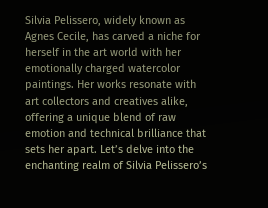Silvia Pelissero, widely known as Agnes Cecile, has carved a niche for herself in the art world with her emotionally charged watercolor paintings. Her works resonate with art collectors and creatives alike, offering a unique blend of raw emotion and technical brilliance that sets her apart. Let’s delve into the enchanting realm of Silvia Pelissero’s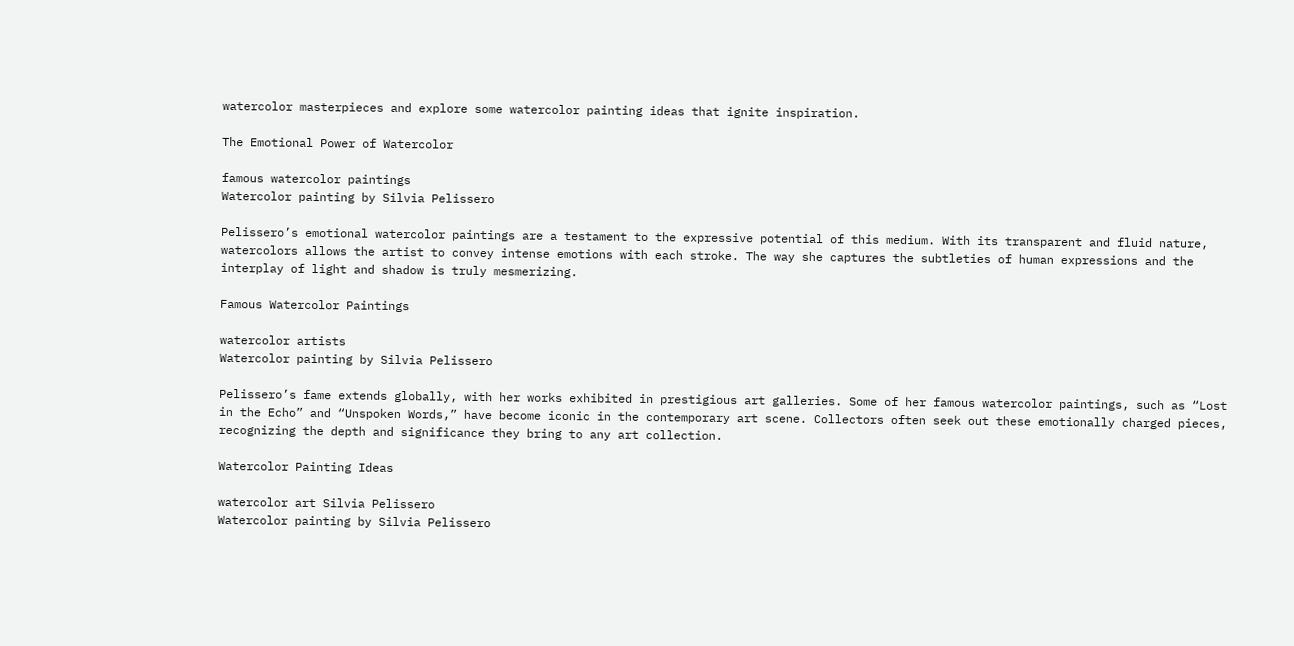watercolor masterpieces and explore some watercolor painting ideas that ignite inspiration.

The Emotional Power of Watercolor

famous watercolor paintings
Watercolor painting by Silvia Pelissero

Pelissero’s emotional watercolor paintings are a testament to the expressive potential of this medium. With its transparent and fluid nature, watercolors allows the artist to convey intense emotions with each stroke. The way she captures the subtleties of human expressions and the interplay of light and shadow is truly mesmerizing.

Famous Watercolor Paintings

watercolor artists
Watercolor painting by Silvia Pelissero

Pelissero’s fame extends globally, with her works exhibited in prestigious art galleries. Some of her famous watercolor paintings, such as “Lost in the Echo” and “Unspoken Words,” have become iconic in the contemporary art scene. Collectors often seek out these emotionally charged pieces, recognizing the depth and significance they bring to any art collection.

Watercolor Painting Ideas

watercolor art Silvia Pelissero
Watercolor painting by Silvia Pelissero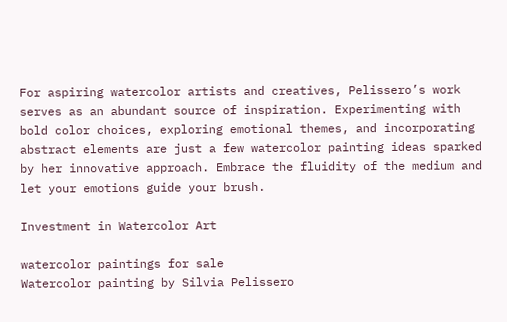For aspiring watercolor artists and creatives, Pelissero’s work serves as an abundant source of inspiration. Experimenting with bold color choices, exploring emotional themes, and incorporating abstract elements are just a few watercolor painting ideas sparked by her innovative approach. Embrace the fluidity of the medium and let your emotions guide your brush.

Investment in Watercolor Art

watercolor paintings for sale
Watercolor painting by Silvia Pelissero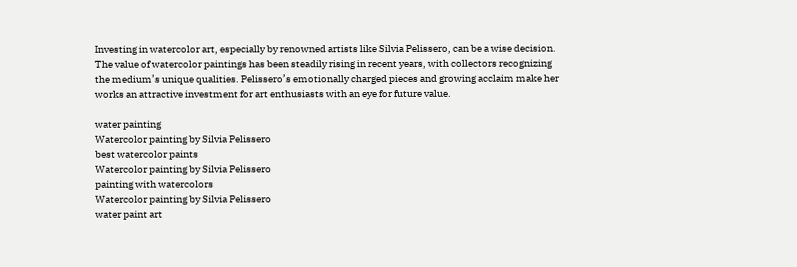Investing in watercolor art, especially by renowned artists like Silvia Pelissero, can be a wise decision. The value of watercolor paintings has been steadily rising in recent years, with collectors recognizing the medium’s unique qualities. Pelissero’s emotionally charged pieces and growing acclaim make her works an attractive investment for art enthusiasts with an eye for future value.

water painting
Watercolor painting by Silvia Pelissero
best watercolor paints
Watercolor painting by Silvia Pelissero
painting with watercolors
Watercolor painting by Silvia Pelissero
water paint art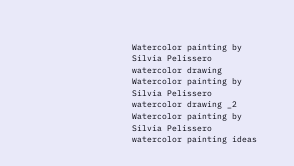Watercolor painting by Silvia Pelissero
watercolor drawing
Watercolor painting by Silvia Pelissero
watercolor drawing _2
Watercolor painting by Silvia Pelissero
watercolor painting ideas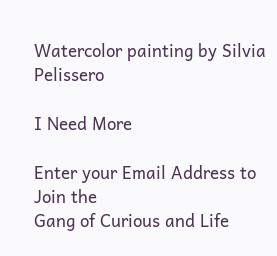Watercolor painting by Silvia Pelissero

I Need More

Enter your Email Address to Join the
Gang of Curious and Life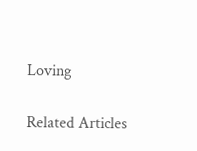Loving

Related Articles